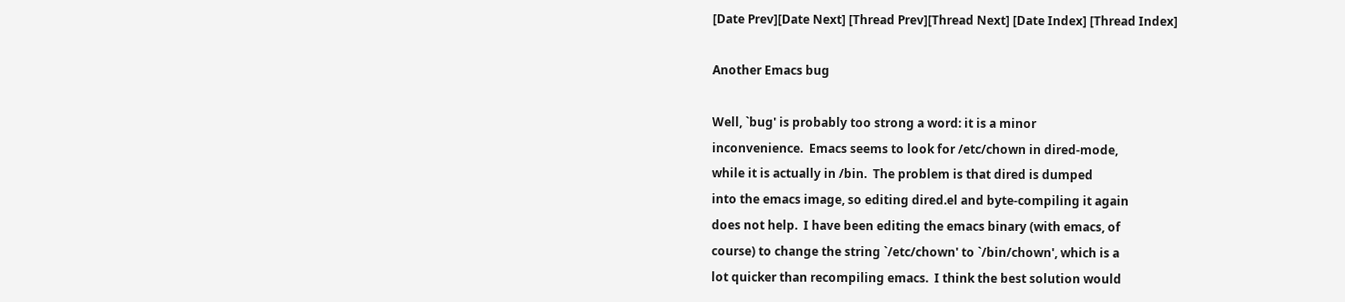[Date Prev][Date Next] [Thread Prev][Thread Next] [Date Index] [Thread Index]

Another Emacs bug

Well, `bug' is probably too strong a word: it is a minor
inconvenience.  Emacs seems to look for /etc/chown in dired-mode,
while it is actually in /bin.  The problem is that dired is dumped
into the emacs image, so editing dired.el and byte-compiling it again
does not help.  I have been editing the emacs binary (with emacs, of
course) to change the string `/etc/chown' to `/bin/chown', which is a
lot quicker than recompiling emacs.  I think the best solution would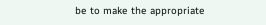be to make the appropriate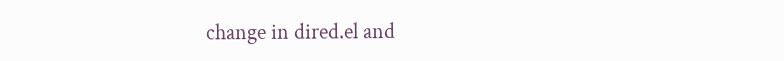change in dired.el and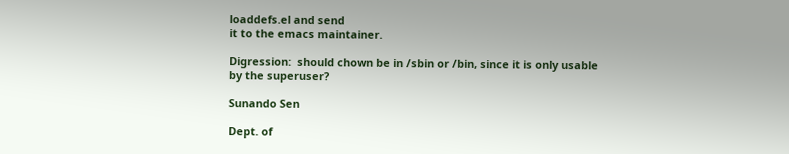loaddefs.el and send
it to the emacs maintainer.

Digression:  should chown be in /sbin or /bin, since it is only usable
by the superuser?

Sunando Sen

Dept. of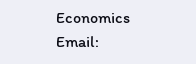Economics          Email: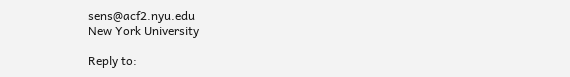sens@acf2.nyu.edu
New York University

Reply to: